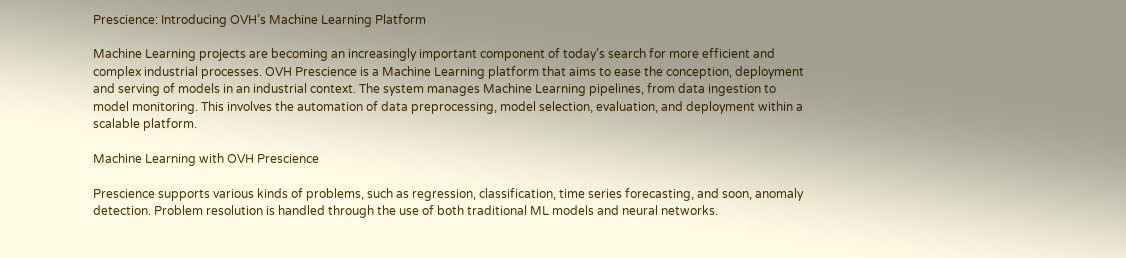Prescience: Introducing OVH’s Machine Learning Platform

Machine Learning projects are becoming an increasingly important component of today’s search for more efficient and complex industrial processes. OVH Prescience is a Machine Learning platform that aims to ease the conception, deployment and serving of models in an industrial context. The system manages Machine Learning pipelines, from data ingestion to model monitoring. This involves the automation of data preprocessing, model selection, evaluation, and deployment within a scalable platform.

Machine Learning with OVH Prescience

Prescience supports various kinds of problems, such as regression, classification, time series forecasting, and soon, anomaly detection. Problem resolution is handled through the use of both traditional ML models and neural networks.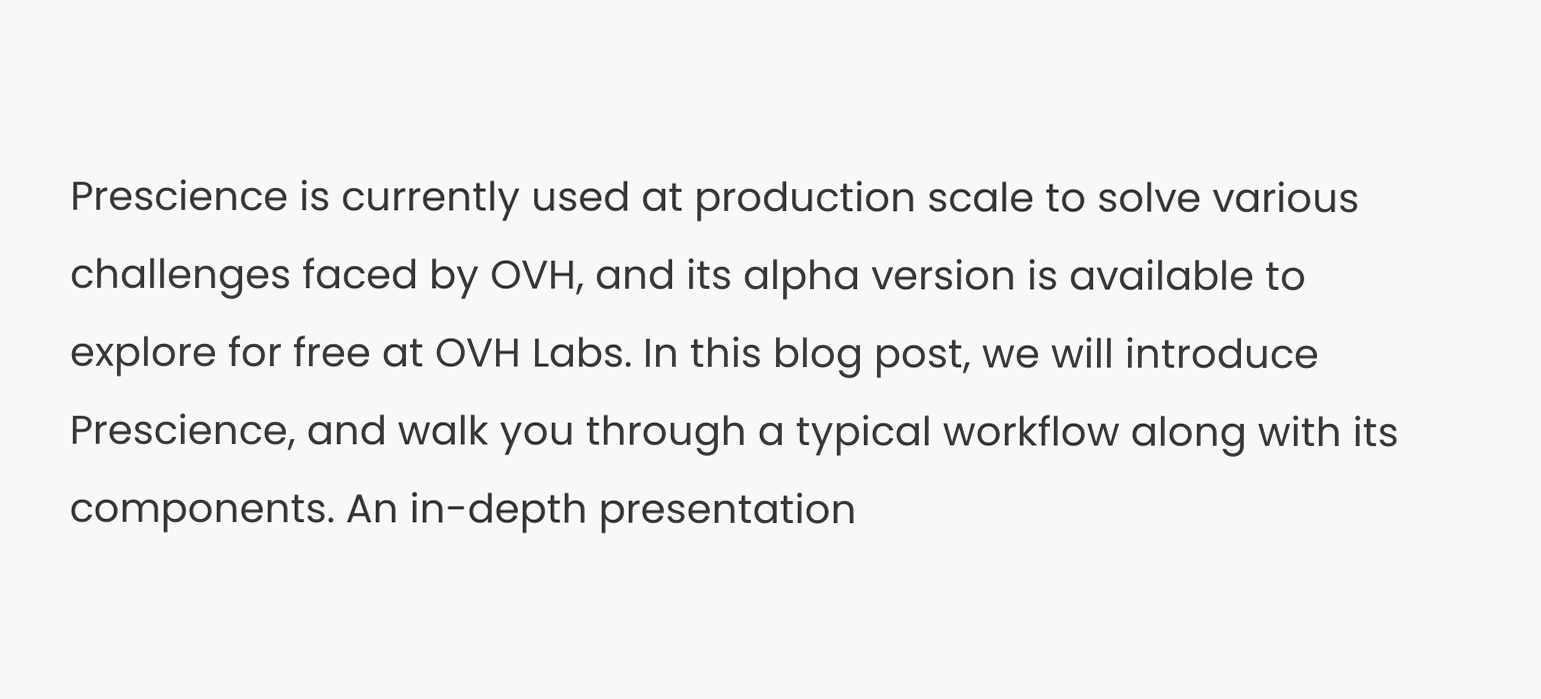Prescience is currently used at production scale to solve various challenges faced by OVH, and its alpha version is available to explore for free at OVH Labs. In this blog post, we will introduce Prescience, and walk you through a typical workflow along with its components. An in-depth presentation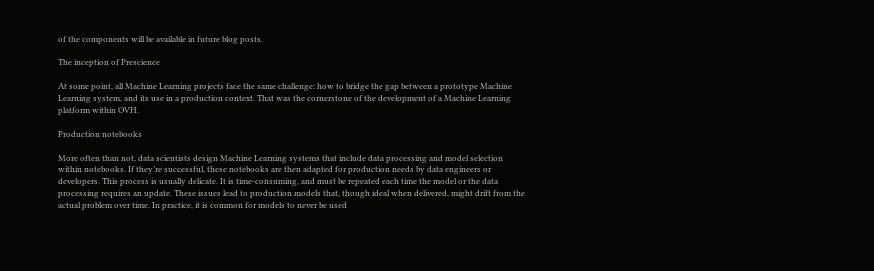of the components will be available in future blog posts.

The inception of Prescience

At some point, all Machine Learning projects face the same challenge: how to bridge the gap between a prototype Machine Learning system, and its use in a production context. That was the cornerstone of the development of a Machine Learning platform within OVH.

Production notebooks

More often than not, data scientists design Machine Learning systems that include data processing and model selection within notebooks. If they’re successful, these notebooks are then adapted for production needs by data engineers or developers. This process is usually delicate. It is time-consuming, and must be repeated each time the model or the data processing requires an update. These issues lead to production models that, though ideal when delivered, might drift from the actual problem over time. In practice, it is common for models to never be used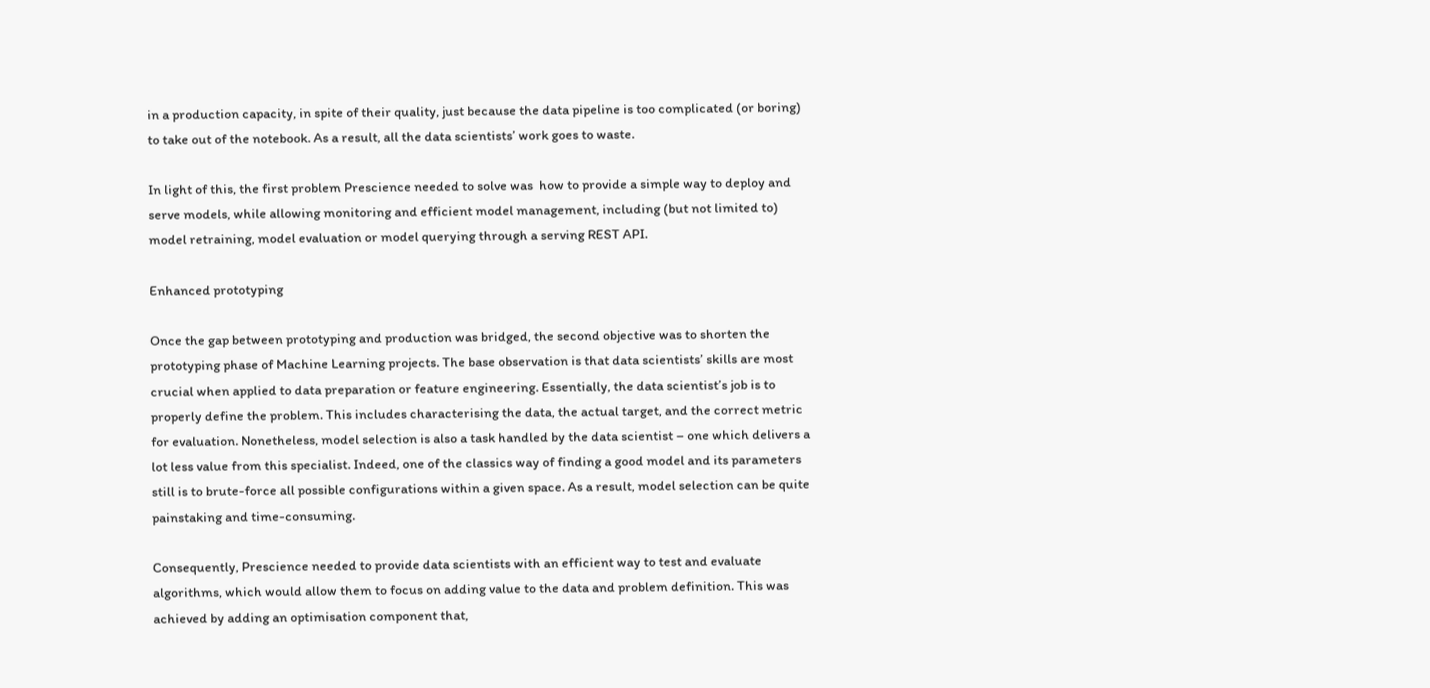in a production capacity, in spite of their quality, just because the data pipeline is too complicated (or boring) to take out of the notebook. As a result, all the data scientists’ work goes to waste.

In light of this, the first problem Prescience needed to solve was  how to provide a simple way to deploy and serve models, while allowing monitoring and efficient model management, including (but not limited to) model retraining, model evaluation or model querying through a serving REST API.

Enhanced prototyping

Once the gap between prototyping and production was bridged, the second objective was to shorten the prototyping phase of Machine Learning projects. The base observation is that data scientists’ skills are most crucial when applied to data preparation or feature engineering. Essentially, the data scientist’s job is to properly define the problem. This includes characterising the data, the actual target, and the correct metric for evaluation. Nonetheless, model selection is also a task handled by the data scientist – one which delivers a lot less value from this specialist. Indeed, one of the classics way of finding a good model and its parameters still is to brute-force all possible configurations within a given space. As a result, model selection can be quite painstaking and time-consuming.

Consequently, Prescience needed to provide data scientists with an efficient way to test and evaluate algorithms, which would allow them to focus on adding value to the data and problem definition. This was achieved by adding an optimisation component that,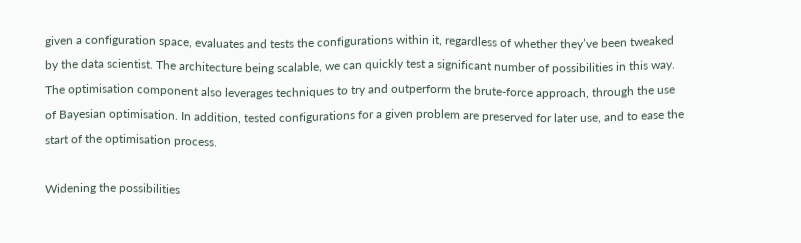given a configuration space, evaluates and tests the configurations within it, regardless of whether they’ve been tweaked by the data scientist. The architecture being scalable, we can quickly test a significant number of possibilities in this way. The optimisation component also leverages techniques to try and outperform the brute-force approach, through the use of Bayesian optimisation. In addition, tested configurations for a given problem are preserved for later use, and to ease the start of the optimisation process.

Widening the possibilities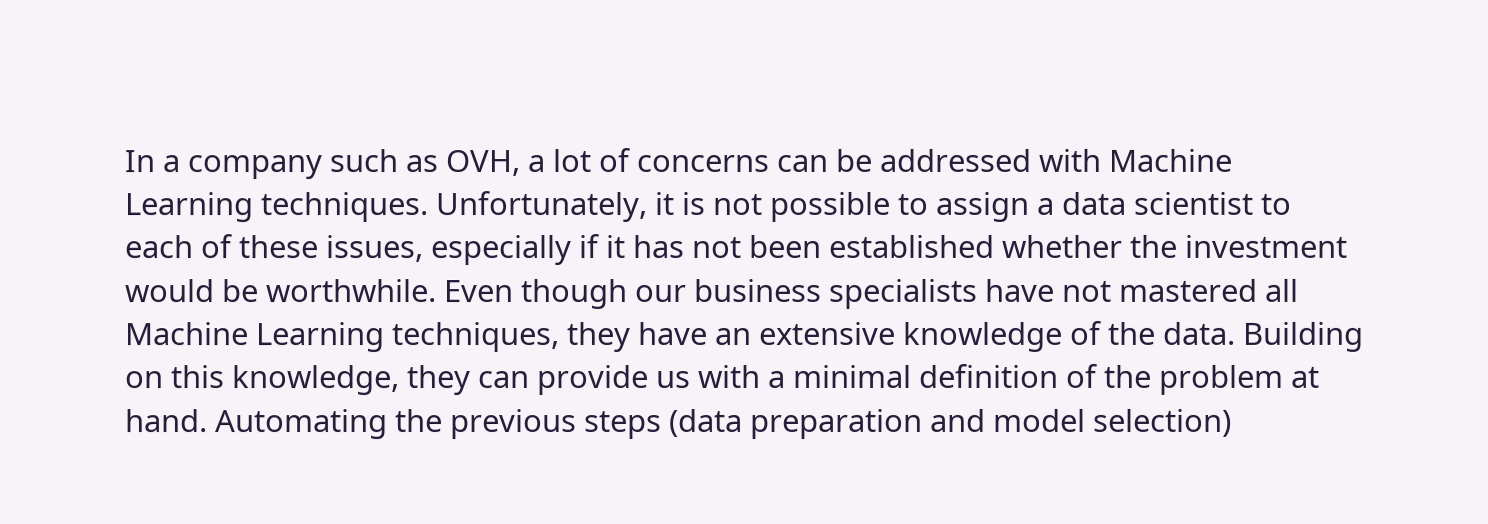In a company such as OVH, a lot of concerns can be addressed with Machine Learning techniques. Unfortunately, it is not possible to assign a data scientist to each of these issues, especially if it has not been established whether the investment would be worthwhile. Even though our business specialists have not mastered all Machine Learning techniques, they have an extensive knowledge of the data. Building on this knowledge, they can provide us with a minimal definition of the problem at hand. Automating the previous steps (data preparation and model selection)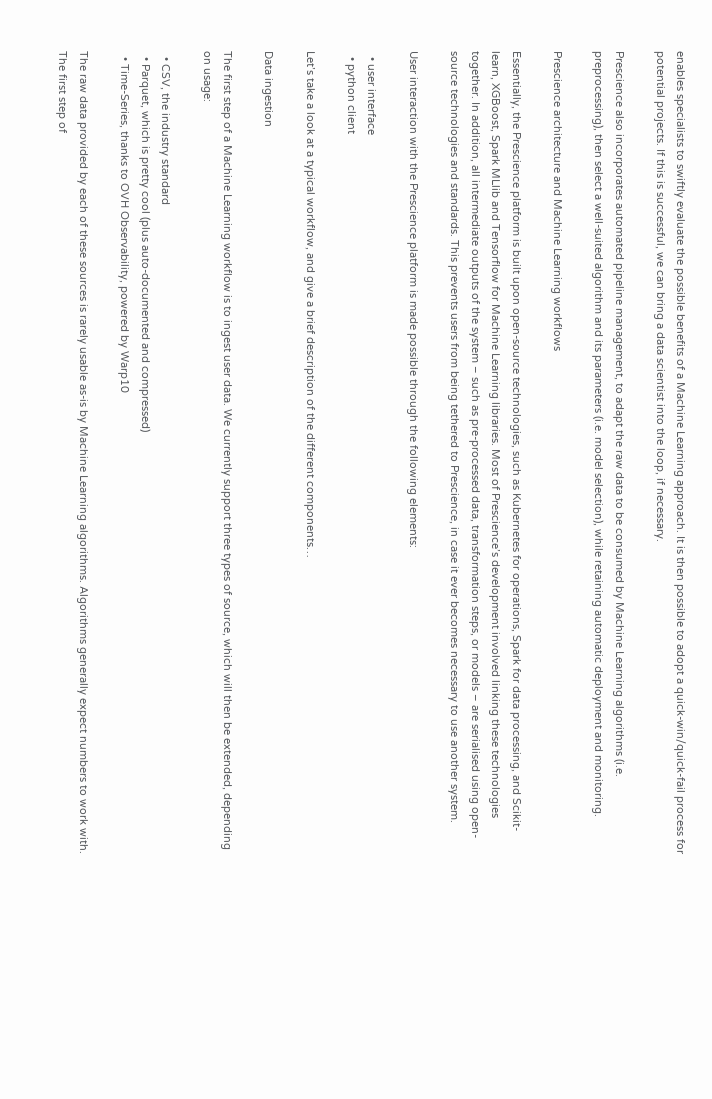enables specialists to swiftly evaluate the possible benefits of a Machine Learning approach. It is then possible to adopt a quick-win/quick-fail process for potential projects. If this is successful, we can bring a data scientist into the loop, if necessary.

Prescience also incorporates automated pipeline management, to adapt the raw data to be consumed by Machine Learning algorithms (i.e. preprocessing), then select a well-suited algorithm and its parameters (i.e. model selection), while retaining automatic deployment and monitoring.

Prescience architecture and Machine Learning workflows

Essentially, the Prescience platform is built upon open-source technologies, such as Kubernetes for operations, Spark for data processing, and Scikit-learn, XGBoost, Spark MLlib and Tensorflow for Machine Learning libraries. Most of Prescience’s development involved linking these technologies together. In addition, all intermediate outputs of the system – such as pre-processed data, transformation steps, or models – are serialised using open-source technologies and standards. This prevents users from being tethered to Prescience, in case it ever becomes necessary to use another system.

User interaction with the Prescience platform is made possible through the following elements:

  • user interface
  • python client

Let’s take a look at a typical workflow, and give a brief description of the different components…

Data ingestion

The first step of a Machine Learning workflow is to ingest user data. We currently support three types of source, which will then be extended, depending on usage:

  • CSV, the industry standard
  • Parquet, which is pretty cool (plus auto-documented and compressed)
  • Time-Series, thanks to OVH Observability, powered by Warp10

The raw data provided by each of these sources is rarely usable as-is by Machine Learning algorithms. Algorithms generally expect numbers to work with. The first step of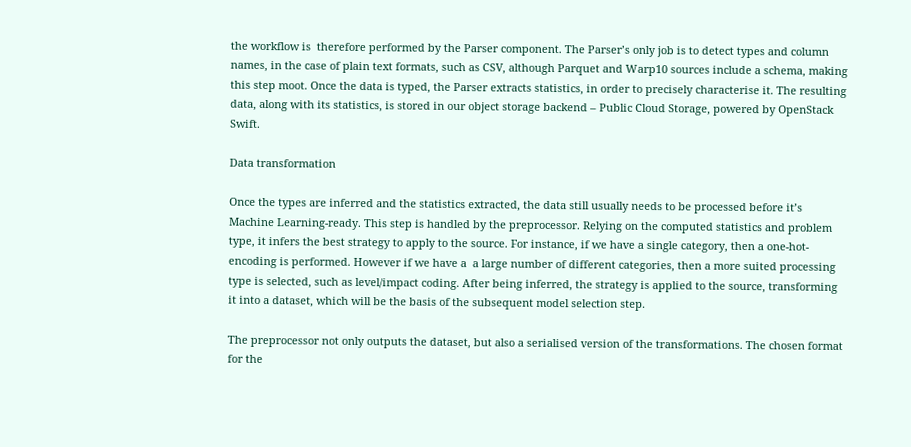the workflow is  therefore performed by the Parser component. The Parser’s only job is to detect types and column names, in the case of plain text formats, such as CSV, although Parquet and Warp10 sources include a schema, making this step moot. Once the data is typed, the Parser extracts statistics, in order to precisely characterise it. The resulting data, along with its statistics, is stored in our object storage backend – Public Cloud Storage, powered by OpenStack Swift.

Data transformation

Once the types are inferred and the statistics extracted, the data still usually needs to be processed before it’s Machine Learning-ready. This step is handled by the preprocessor. Relying on the computed statistics and problem type, it infers the best strategy to apply to the source. For instance, if we have a single category, then a one-hot-encoding is performed. However if we have a  a large number of different categories, then a more suited processing type is selected, such as level/impact coding. After being inferred, the strategy is applied to the source, transforming it into a dataset, which will be the basis of the subsequent model selection step.

The preprocessor not only outputs the dataset, but also a serialised version of the transformations. The chosen format for the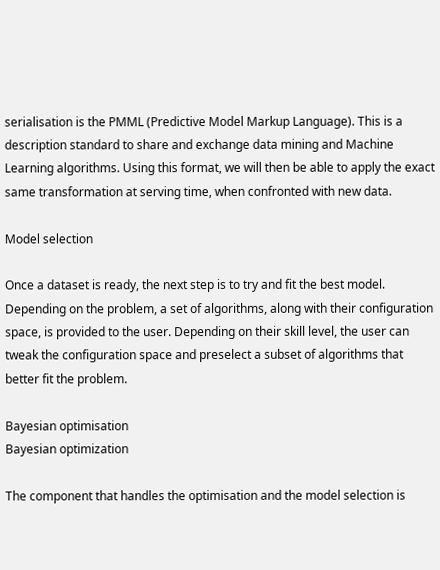serialisation is the PMML (Predictive Model Markup Language). This is a description standard to share and exchange data mining and Machine Learning algorithms. Using this format, we will then be able to apply the exact same transformation at serving time, when confronted with new data.

Model selection

Once a dataset is ready, the next step is to try and fit the best model. Depending on the problem, a set of algorithms, along with their configuration space, is provided to the user. Depending on their skill level, the user can tweak the configuration space and preselect a subset of algorithms that better fit the problem.

Bayesian optimisation
Bayesian optimization

The component that handles the optimisation and the model selection is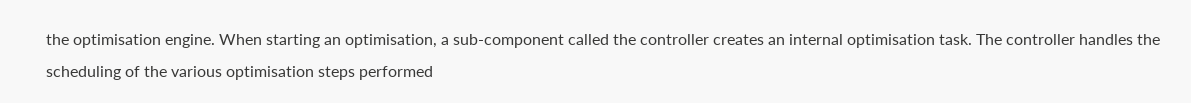the optimisation engine. When starting an optimisation, a sub-component called the controller creates an internal optimisation task. The controller handles the scheduling of the various optimisation steps performed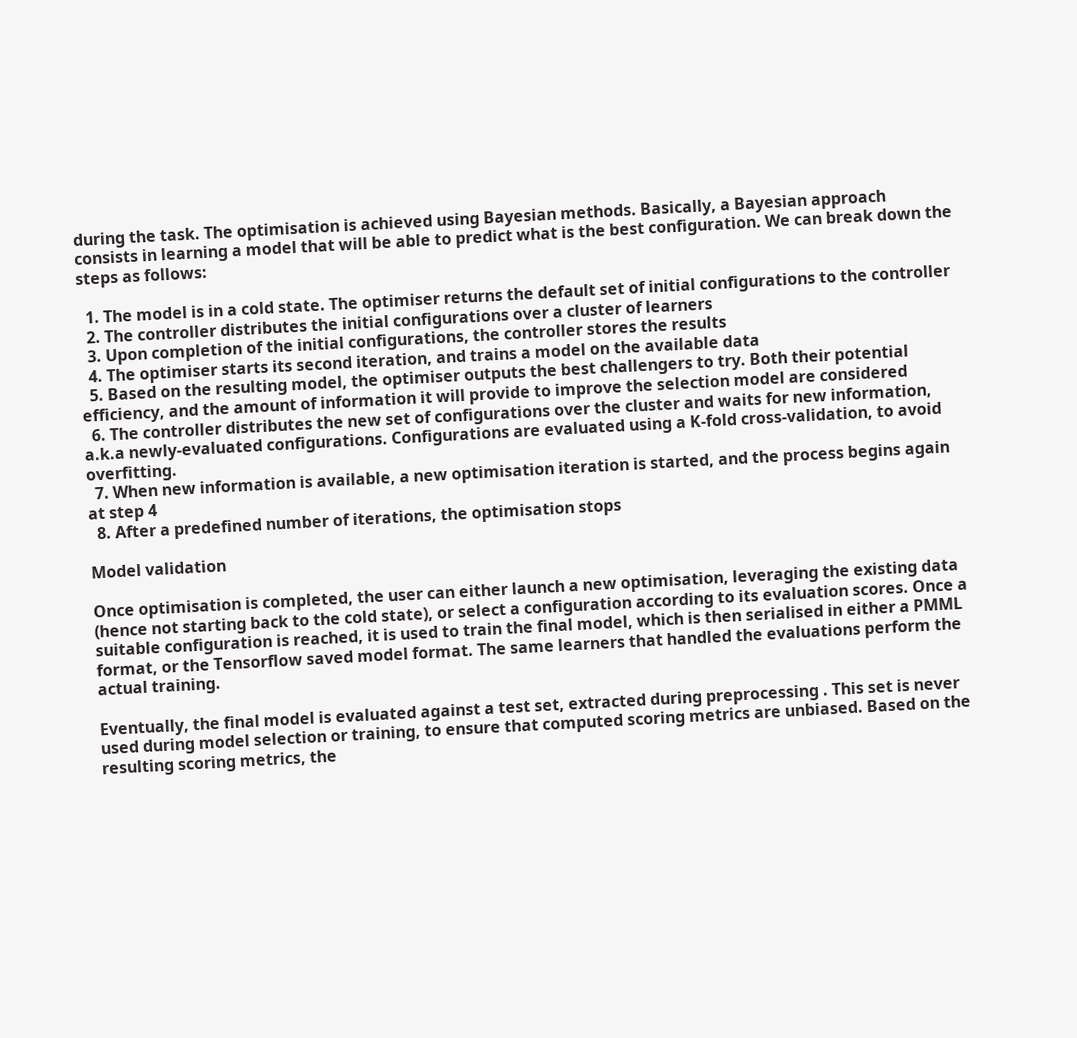during the task. The optimisation is achieved using Bayesian methods. Basically, a Bayesian approach consists in learning a model that will be able to predict what is the best configuration. We can break down the steps as follows:

  1. The model is in a cold state. The optimiser returns the default set of initial configurations to the controller
  2. The controller distributes the initial configurations over a cluster of learners
  3. Upon completion of the initial configurations, the controller stores the results
  4. The optimiser starts its second iteration, and trains a model on the available data
  5. Based on the resulting model, the optimiser outputs the best challengers to try. Both their potential efficiency, and the amount of information it will provide to improve the selection model are considered
  6. The controller distributes the new set of configurations over the cluster and waits for new information, a.k.a newly-evaluated configurations. Configurations are evaluated using a K-fold cross-validation, to avoid overfitting.
  7. When new information is available, a new optimisation iteration is started, and the process begins again at step 4
  8. After a predefined number of iterations, the optimisation stops

Model validation

Once optimisation is completed, the user can either launch a new optimisation, leveraging the existing data (hence not starting back to the cold state), or select a configuration according to its evaluation scores. Once a suitable configuration is reached, it is used to train the final model, which is then serialised in either a PMML format, or the Tensorflow saved model format. The same learners that handled the evaluations perform the actual training.

Eventually, the final model is evaluated against a test set, extracted during preprocessing . This set is never used during model selection or training, to ensure that computed scoring metrics are unbiased. Based on the resulting scoring metrics, the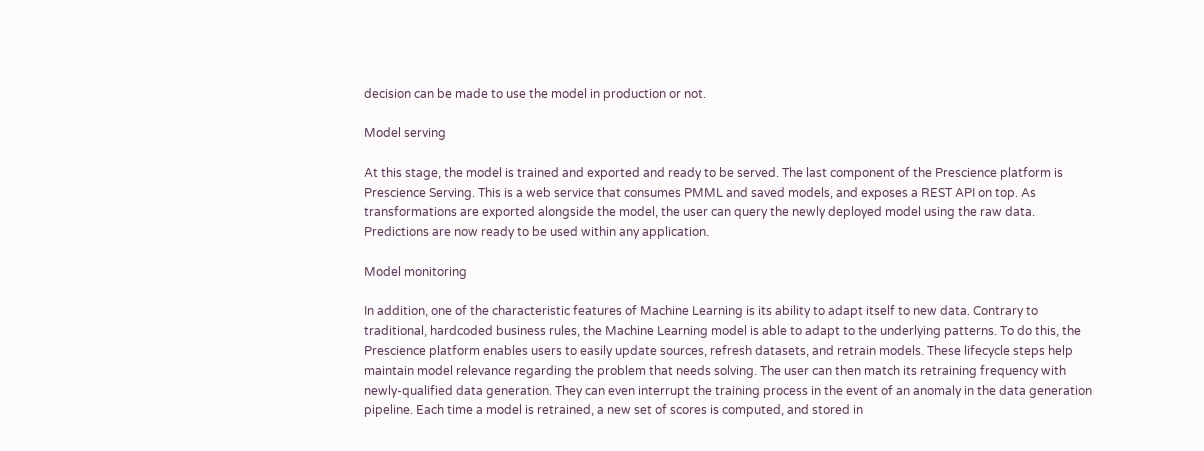decision can be made to use the model in production or not.

Model serving

At this stage, the model is trained and exported and ready to be served. The last component of the Prescience platform is Prescience Serving. This is a web service that consumes PMML and saved models, and exposes a REST API on top. As transformations are exported alongside the model, the user can query the newly deployed model using the raw data. Predictions are now ready to be used within any application.

Model monitoring

In addition, one of the characteristic features of Machine Learning is its ability to adapt itself to new data. Contrary to traditional, hardcoded business rules, the Machine Learning model is able to adapt to the underlying patterns. To do this, the Prescience platform enables users to easily update sources, refresh datasets, and retrain models. These lifecycle steps help maintain model relevance regarding the problem that needs solving. The user can then match its retraining frequency with newly-qualified data generation. They can even interrupt the training process in the event of an anomaly in the data generation pipeline. Each time a model is retrained, a new set of scores is computed, and stored in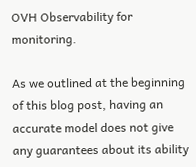OVH Observability for monitoring.

As we outlined at the beginning of this blog post, having an accurate model does not give any guarantees about its ability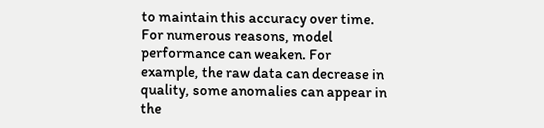to maintain this accuracy over time. For numerous reasons, model performance can weaken. For example, the raw data can decrease in quality, some anomalies can appear in the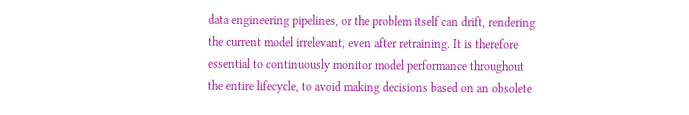data engineering pipelines, or the problem itself can drift, rendering the current model irrelevant, even after retraining. It is therefore essential to continuously monitor model performance throughout the entire lifecycle, to avoid making decisions based on an obsolete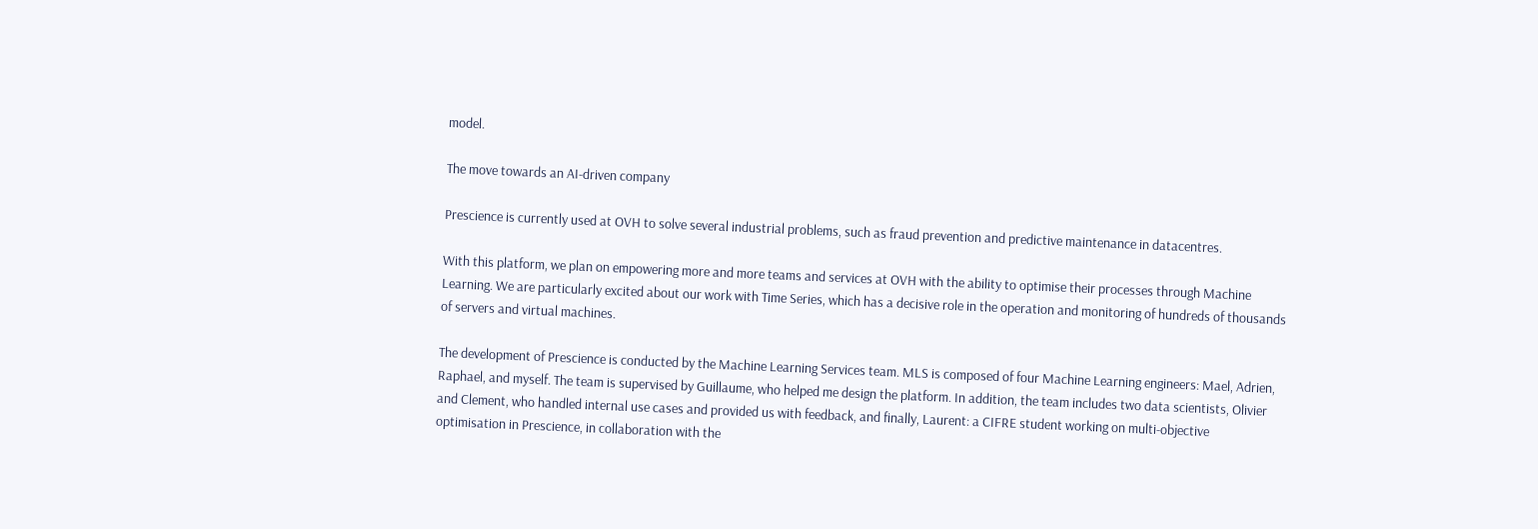model.

The move towards an AI-driven company

Prescience is currently used at OVH to solve several industrial problems, such as fraud prevention and predictive maintenance in datacentres.

With this platform, we plan on empowering more and more teams and services at OVH with the ability to optimise their processes through Machine Learning. We are particularly excited about our work with Time Series, which has a decisive role in the operation and monitoring of hundreds of thousands of servers and virtual machines.

The development of Prescience is conducted by the Machine Learning Services team. MLS is composed of four Machine Learning engineers: Mael, Adrien, Raphael, and myself. The team is supervised by Guillaume, who helped me design the platform. In addition, the team includes two data scientists, Olivier and Clement, who handled internal use cases and provided us with feedback, and finally, Laurent: a CIFRE student working on multi-objective optimisation in Prescience, in collaboration with the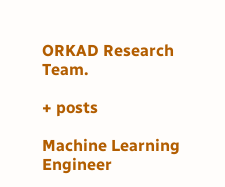ORKAD Research Team.

+ posts

Machine Learning Engineer